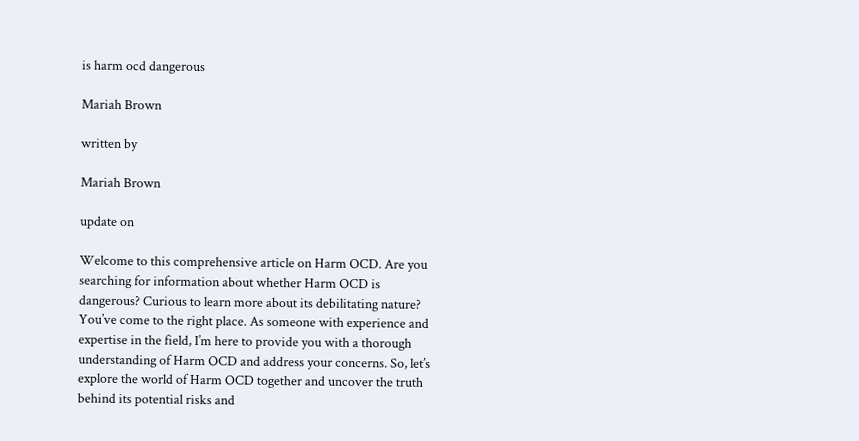is harm ocd dangerous

Mariah Brown

written by

Mariah Brown

update on

Welcome to this comprehensive article on Harm OCD. Are you searching for information about whether Harm OCD is dangerous? Curious to learn more about its debilitating nature? You’ve come to the right place. As someone with experience and expertise in the field, I’m here to provide you with a thorough understanding of Harm OCD and address your concerns. So, let’s explore the world of Harm OCD together and uncover the truth behind its potential risks and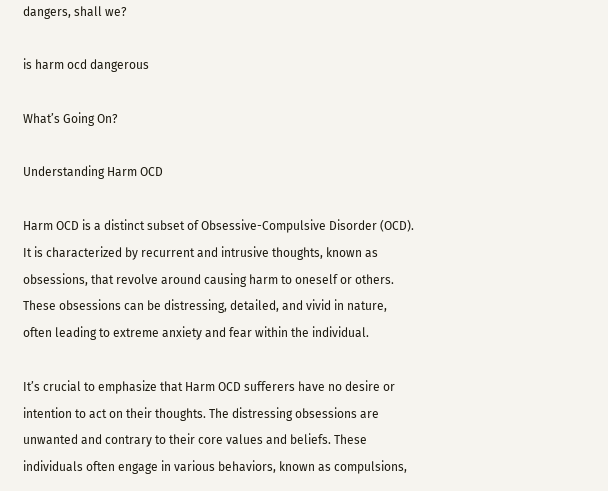dangers, shall we?

is harm ocd dangerous

What’s Going On?

Understanding Harm OCD

Harm OCD is a distinct subset of Obsessive-Compulsive Disorder (OCD). It is characterized by recurrent and intrusive thoughts, known as obsessions, that revolve around causing harm to oneself or others. These obsessions can be distressing, detailed, and vivid in nature, often leading to extreme anxiety and fear within the individual.

It’s crucial to emphasize that Harm OCD sufferers have no desire or intention to act on their thoughts. The distressing obsessions are unwanted and contrary to their core values and beliefs. These individuals often engage in various behaviors, known as compulsions,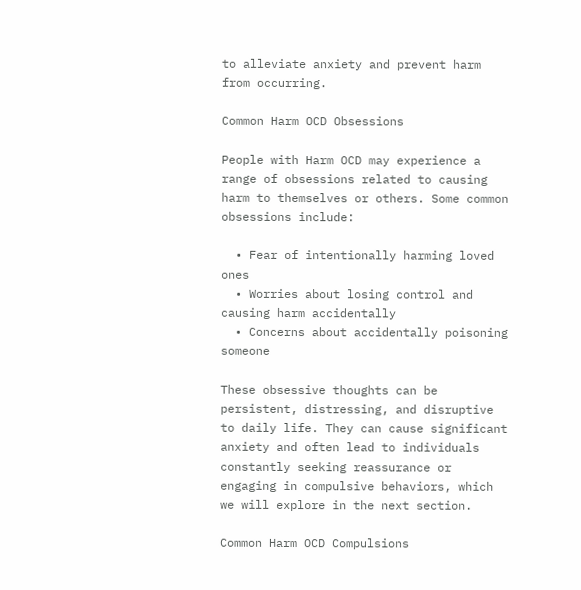to alleviate anxiety and prevent harm from occurring.

Common Harm OCD Obsessions

People with Harm OCD may experience a range of obsessions related to causing harm to themselves or others. Some common obsessions include:

  • Fear of intentionally harming loved ones
  • Worries about losing control and causing harm accidentally
  • Concerns about accidentally poisoning someone

These obsessive thoughts can be persistent, distressing, and disruptive to daily life. They can cause significant anxiety and often lead to individuals constantly seeking reassurance or engaging in compulsive behaviors, which we will explore in the next section.

Common Harm OCD Compulsions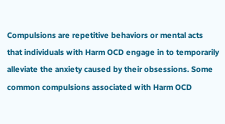Compulsions are repetitive behaviors or mental acts that individuals with Harm OCD engage in to temporarily alleviate the anxiety caused by their obsessions. Some common compulsions associated with Harm OCD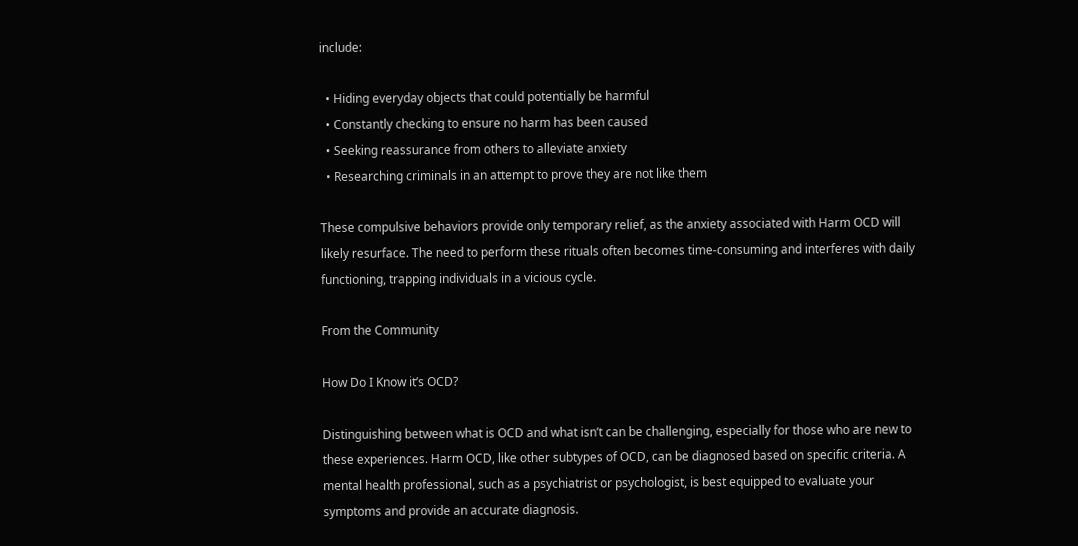include:

  • Hiding everyday objects that could potentially be harmful
  • Constantly checking to ensure no harm has been caused
  • Seeking reassurance from others to alleviate anxiety
  • Researching criminals in an attempt to prove they are not like them

These compulsive behaviors provide only temporary relief, as the anxiety associated with Harm OCD will likely resurface. The need to perform these rituals often becomes time-consuming and interferes with daily functioning, trapping individuals in a vicious cycle.

From the Community

How Do I Know it’s OCD?

Distinguishing between what is OCD and what isn’t can be challenging, especially for those who are new to these experiences. Harm OCD, like other subtypes of OCD, can be diagnosed based on specific criteria. A mental health professional, such as a psychiatrist or psychologist, is best equipped to evaluate your symptoms and provide an accurate diagnosis.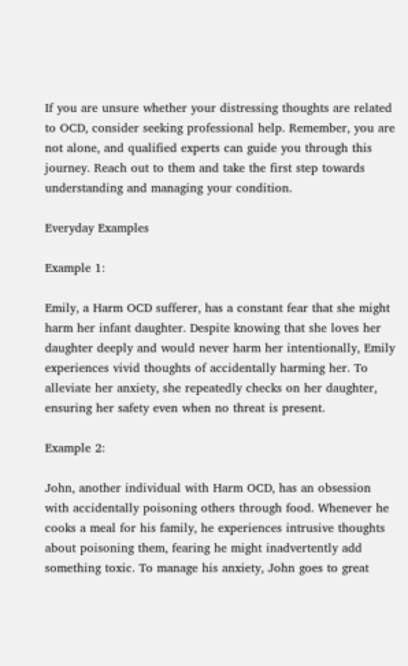If you are unsure whether your distressing thoughts are related to OCD, consider seeking professional help. Remember, you are not alone, and qualified experts can guide you through this journey. Reach out to them and take the first step towards understanding and managing your condition.

Everyday Examples

Example 1:

Emily, a Harm OCD sufferer, has a constant fear that she might harm her infant daughter. Despite knowing that she loves her daughter deeply and would never harm her intentionally, Emily experiences vivid thoughts of accidentally harming her. To alleviate her anxiety, she repeatedly checks on her daughter, ensuring her safety even when no threat is present.

Example 2:

John, another individual with Harm OCD, has an obsession with accidentally poisoning others through food. Whenever he cooks a meal for his family, he experiences intrusive thoughts about poisoning them, fearing he might inadvertently add something toxic. To manage his anxiety, John goes to great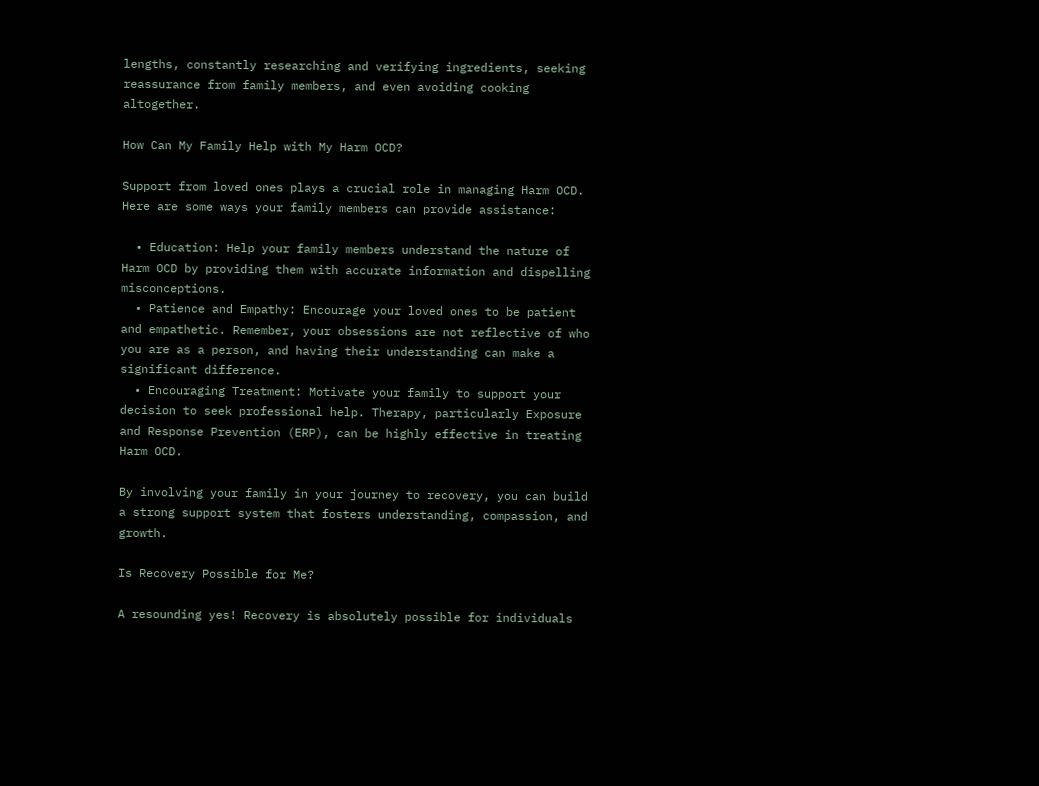lengths, constantly researching and verifying ingredients, seeking reassurance from family members, and even avoiding cooking altogether.

How Can My Family Help with My Harm OCD?

Support from loved ones plays a crucial role in managing Harm OCD. Here are some ways your family members can provide assistance:

  • Education: Help your family members understand the nature of Harm OCD by providing them with accurate information and dispelling misconceptions.
  • Patience and Empathy: Encourage your loved ones to be patient and empathetic. Remember, your obsessions are not reflective of who you are as a person, and having their understanding can make a significant difference.
  • Encouraging Treatment: Motivate your family to support your decision to seek professional help. Therapy, particularly Exposure and Response Prevention (ERP), can be highly effective in treating Harm OCD.

By involving your family in your journey to recovery, you can build a strong support system that fosters understanding, compassion, and growth.

Is Recovery Possible for Me?

A resounding yes! Recovery is absolutely possible for individuals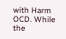with Harm OCD. While the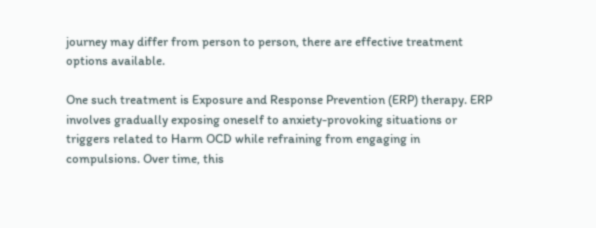journey may differ from person to person, there are effective treatment options available.

One such treatment is Exposure and Response Prevention (ERP) therapy. ERP involves gradually exposing oneself to anxiety-provoking situations or triggers related to Harm OCD while refraining from engaging in compulsions. Over time, this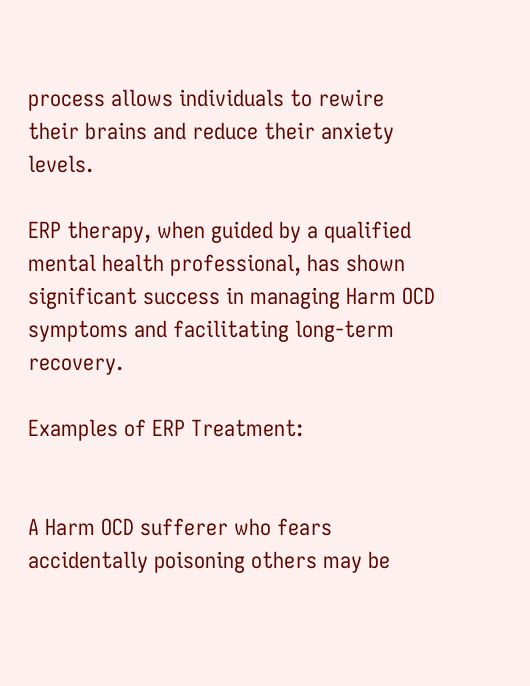process allows individuals to rewire their brains and reduce their anxiety levels.

ERP therapy, when guided by a qualified mental health professional, has shown significant success in managing Harm OCD symptoms and facilitating long-term recovery.

Examples of ERP Treatment:


A Harm OCD sufferer who fears accidentally poisoning others may be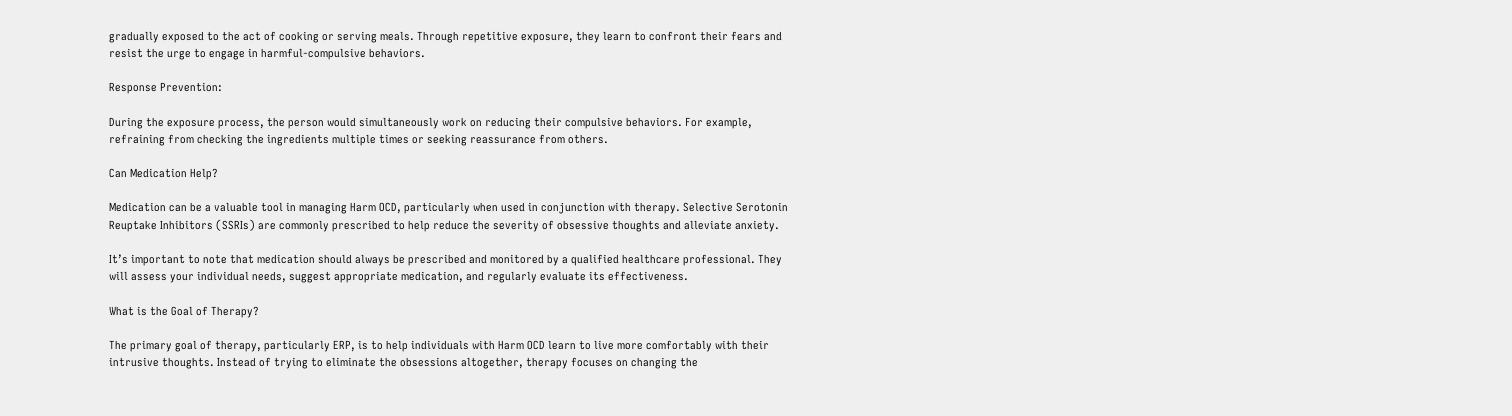gradually exposed to the act of cooking or serving meals. Through repetitive exposure, they learn to confront their fears and resist the urge to engage in harmful-compulsive behaviors.

Response Prevention:

During the exposure process, the person would simultaneously work on reducing their compulsive behaviors. For example, refraining from checking the ingredients multiple times or seeking reassurance from others.

Can Medication Help?

Medication can be a valuable tool in managing Harm OCD, particularly when used in conjunction with therapy. Selective Serotonin Reuptake Inhibitors (SSRIs) are commonly prescribed to help reduce the severity of obsessive thoughts and alleviate anxiety.

It’s important to note that medication should always be prescribed and monitored by a qualified healthcare professional. They will assess your individual needs, suggest appropriate medication, and regularly evaluate its effectiveness.

What is the Goal of Therapy?

The primary goal of therapy, particularly ERP, is to help individuals with Harm OCD learn to live more comfortably with their intrusive thoughts. Instead of trying to eliminate the obsessions altogether, therapy focuses on changing the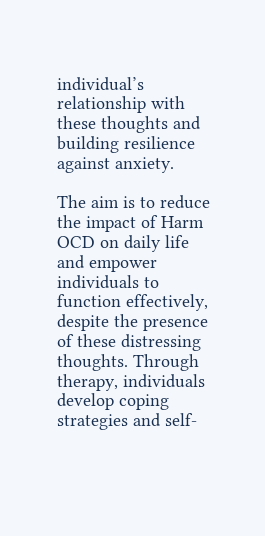individual’s relationship with these thoughts and building resilience against anxiety.

The aim is to reduce the impact of Harm OCD on daily life and empower individuals to function effectively, despite the presence of these distressing thoughts. Through therapy, individuals develop coping strategies and self-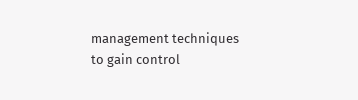management techniques to gain control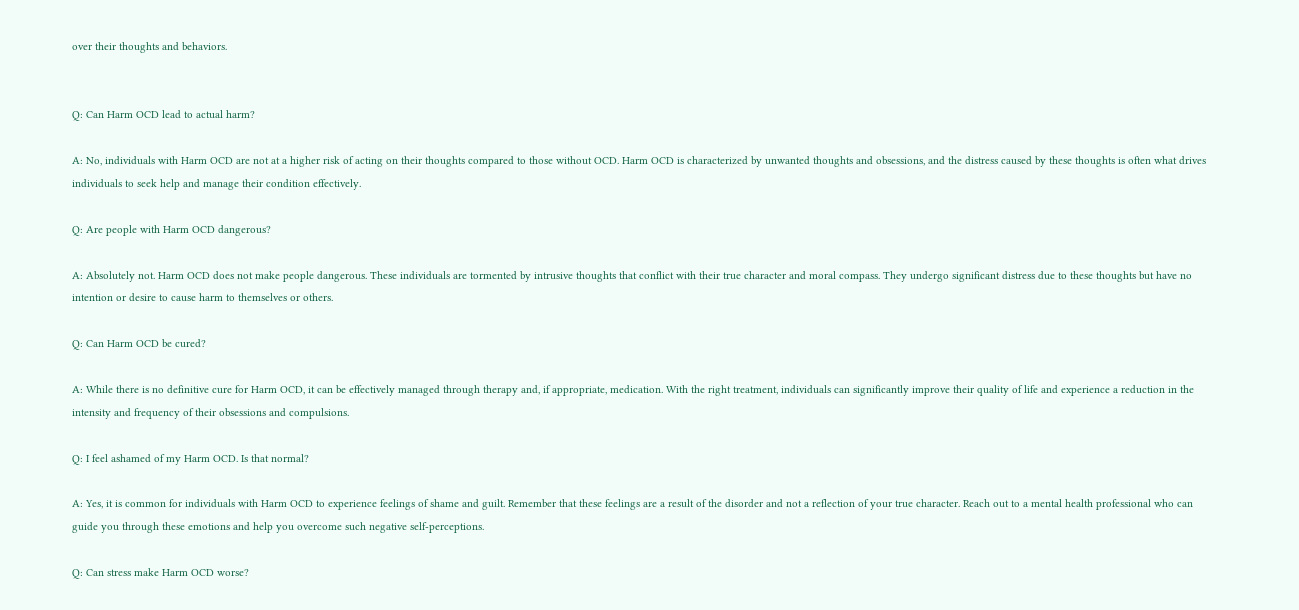over their thoughts and behaviors.


Q: Can Harm OCD lead to actual harm?

A: No, individuals with Harm OCD are not at a higher risk of acting on their thoughts compared to those without OCD. Harm OCD is characterized by unwanted thoughts and obsessions, and the distress caused by these thoughts is often what drives individuals to seek help and manage their condition effectively.

Q: Are people with Harm OCD dangerous?

A: Absolutely not. Harm OCD does not make people dangerous. These individuals are tormented by intrusive thoughts that conflict with their true character and moral compass. They undergo significant distress due to these thoughts but have no intention or desire to cause harm to themselves or others.

Q: Can Harm OCD be cured?

A: While there is no definitive cure for Harm OCD, it can be effectively managed through therapy and, if appropriate, medication. With the right treatment, individuals can significantly improve their quality of life and experience a reduction in the intensity and frequency of their obsessions and compulsions.

Q: I feel ashamed of my Harm OCD. Is that normal?

A: Yes, it is common for individuals with Harm OCD to experience feelings of shame and guilt. Remember that these feelings are a result of the disorder and not a reflection of your true character. Reach out to a mental health professional who can guide you through these emotions and help you overcome such negative self-perceptions.

Q: Can stress make Harm OCD worse?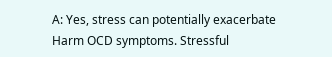A: Yes, stress can potentially exacerbate Harm OCD symptoms. Stressful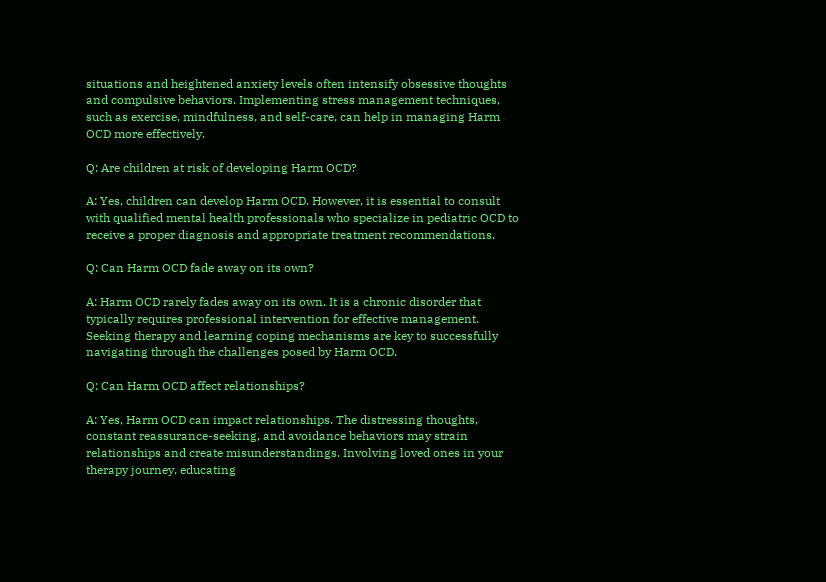situations and heightened anxiety levels often intensify obsessive thoughts and compulsive behaviors. Implementing stress management techniques, such as exercise, mindfulness, and self-care, can help in managing Harm OCD more effectively.

Q: Are children at risk of developing Harm OCD?

A: Yes, children can develop Harm OCD. However, it is essential to consult with qualified mental health professionals who specialize in pediatric OCD to receive a proper diagnosis and appropriate treatment recommendations.

Q: Can Harm OCD fade away on its own?

A: Harm OCD rarely fades away on its own. It is a chronic disorder that typically requires professional intervention for effective management. Seeking therapy and learning coping mechanisms are key to successfully navigating through the challenges posed by Harm OCD.

Q: Can Harm OCD affect relationships?

A: Yes, Harm OCD can impact relationships. The distressing thoughts, constant reassurance-seeking, and avoidance behaviors may strain relationships and create misunderstandings. Involving loved ones in your therapy journey, educating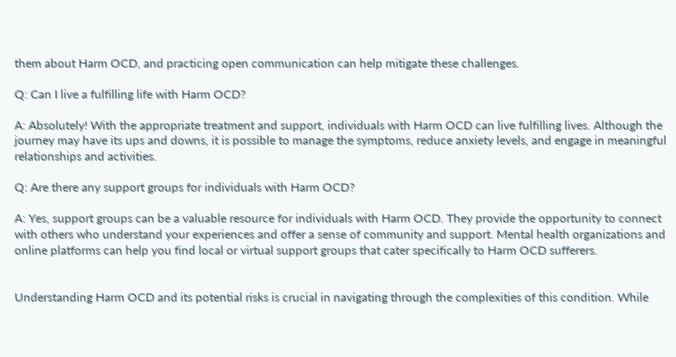them about Harm OCD, and practicing open communication can help mitigate these challenges.

Q: Can I live a fulfilling life with Harm OCD?

A: Absolutely! With the appropriate treatment and support, individuals with Harm OCD can live fulfilling lives. Although the journey may have its ups and downs, it is possible to manage the symptoms, reduce anxiety levels, and engage in meaningful relationships and activities.

Q: Are there any support groups for individuals with Harm OCD?

A: Yes, support groups can be a valuable resource for individuals with Harm OCD. They provide the opportunity to connect with others who understand your experiences and offer a sense of community and support. Mental health organizations and online platforms can help you find local or virtual support groups that cater specifically to Harm OCD sufferers.


Understanding Harm OCD and its potential risks is crucial in navigating through the complexities of this condition. While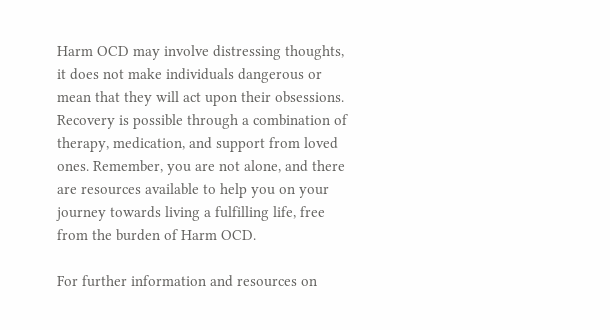Harm OCD may involve distressing thoughts, it does not make individuals dangerous or mean that they will act upon their obsessions. Recovery is possible through a combination of therapy, medication, and support from loved ones. Remember, you are not alone, and there are resources available to help you on your journey towards living a fulfilling life, free from the burden of Harm OCD.

For further information and resources on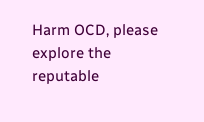Harm OCD, please explore the reputable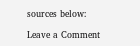sources below:

Leave a Comment